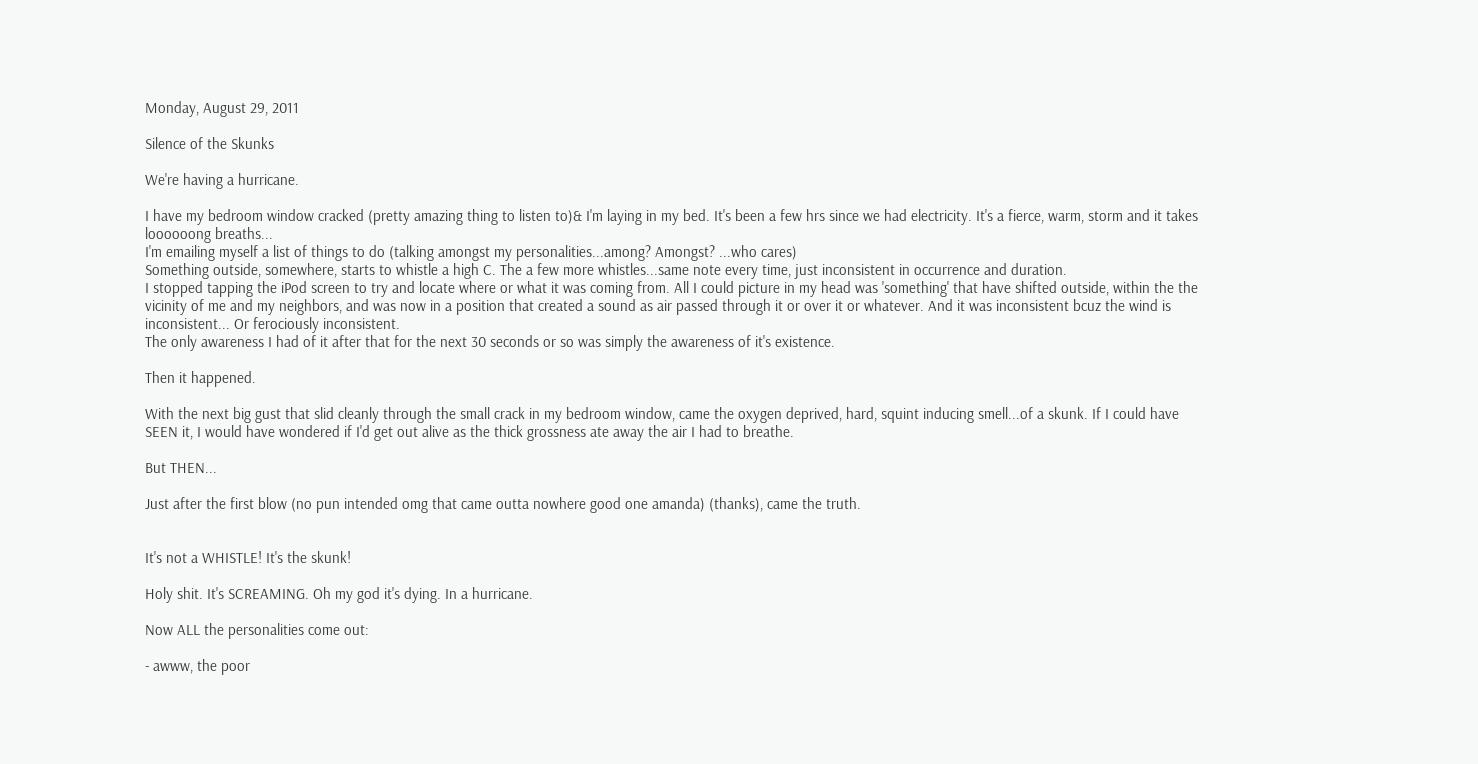Monday, August 29, 2011

Silence of the Skunks

We're having a hurricane.

I have my bedroom window cracked (pretty amazing thing to listen to)& I'm laying in my bed. It's been a few hrs since we had electricity. It's a fierce, warm, storm and it takes loooooong breaths...
I'm emailing myself a list of things to do (talking amongst my personalities...among? Amongst? ...who cares)
Something outside, somewhere, starts to whistle a high C. The a few more whistles...same note every time, just inconsistent in occurrence and duration.
I stopped tapping the iPod screen to try and locate where or what it was coming from. All I could picture in my head was 'something' that have shifted outside, within the the vicinity of me and my neighbors, and was now in a position that created a sound as air passed through it or over it or whatever. And it was inconsistent bcuz the wind is inconsistent... Or ferociously inconsistent.
The only awareness I had of it after that for the next 30 seconds or so was simply the awareness of it's existence.

Then it happened.

With the next big gust that slid cleanly through the small crack in my bedroom window, came the oxygen deprived, hard, squint inducing smell...of a skunk. If I could have SEEN it, I would have wondered if I'd get out alive as the thick grossness ate away the air I had to breathe.

But THEN...

Just after the first blow (no pun intended omg that came outta nowhere good one amanda) (thanks), came the truth.


It's not a WHISTLE! It's the skunk!

Holy shit. It's SCREAMING. Oh my god it's dying. In a hurricane.

Now ALL the personalities come out:

- awww, the poor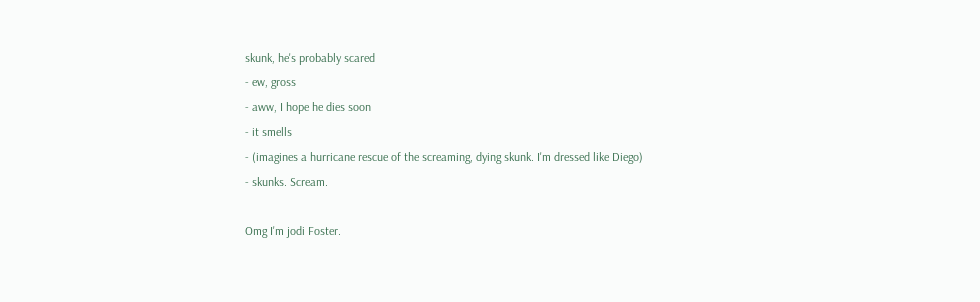skunk, he's probably scared
- ew, gross
- aww, I hope he dies soon
- it smells
- (imagines a hurricane rescue of the screaming, dying skunk. I'm dressed like Diego)
- skunks. Scream.

Omg I'm jodi Foster.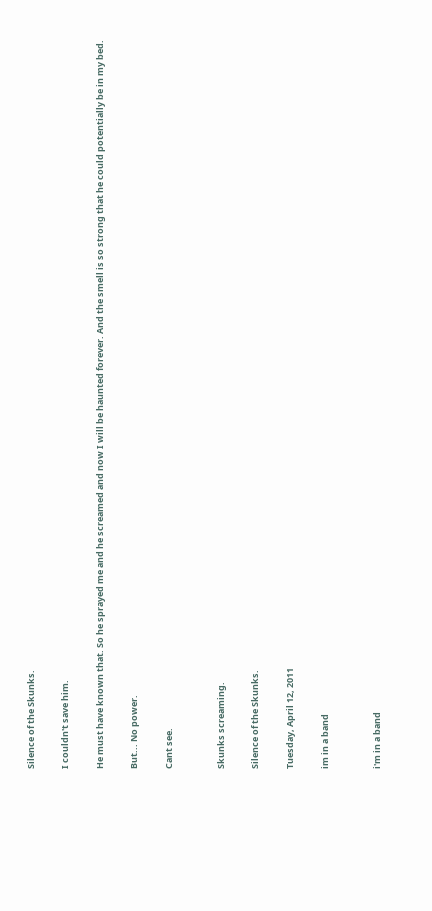Silence of the Skunks.

I couldn't save him.

He must have known that. So he sprayed me and he screamed and now I will be haunted forever. And the smell is so strong that he could potentially be in my bed.

But... No power.

Cant see.


Skunks screaming.

Silence of the Skunks.

Tuesday, April 12, 2011

im in a band


i'm in a band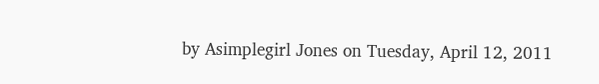by Asimplegirl Jones on Tuesday, April 12, 2011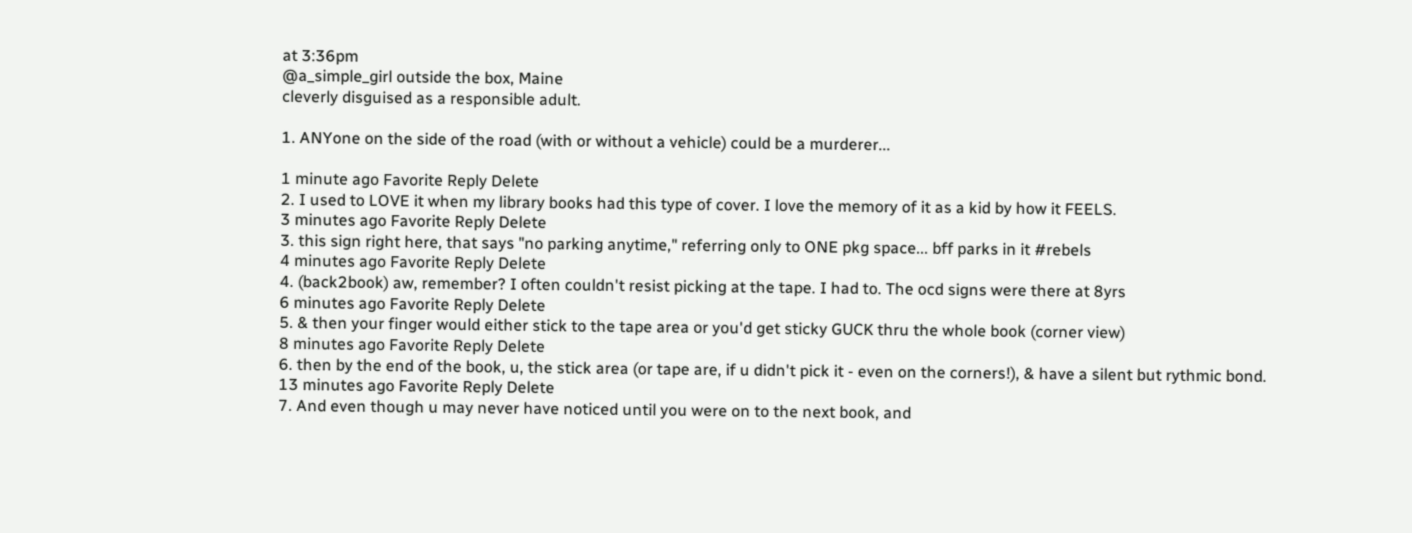at 3:36pm
@a_simple_girl outside the box, Maine
cleverly disguised as a responsible adult.

1. ANYone on the side of the road (with or without a vehicle) could be a murderer...

1 minute ago Favorite Reply Delete
2. I used to LOVE it when my library books had this type of cover. I love the memory of it as a kid by how it FEELS.
3 minutes ago Favorite Reply Delete
3. this sign right here, that says "no parking anytime," referring only to ONE pkg space... bff parks in it #rebels
4 minutes ago Favorite Reply Delete
4. (back2book) aw, remember? I often couldn't resist picking at the tape. I had to. The ocd signs were there at 8yrs
6 minutes ago Favorite Reply Delete
5. & then your finger would either stick to the tape area or you'd get sticky GUCK thru the whole book (corner view)
8 minutes ago Favorite Reply Delete
6. then by the end of the book, u, the stick area (or tape are, if u didn't pick it - even on the corners!), & have a silent but rythmic bond.
13 minutes ago Favorite Reply Delete
7. And even though u may never have noticed until you were on to the next book, and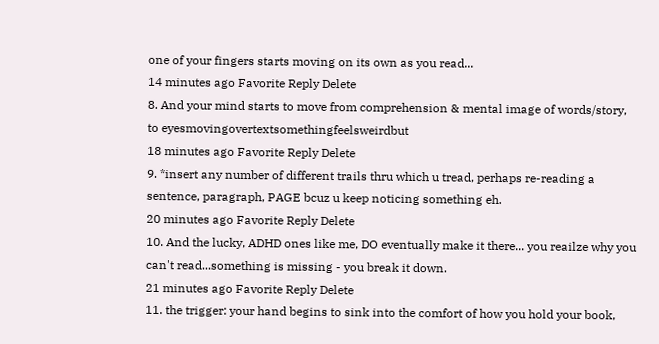one of your fingers starts moving on its own as you read...
14 minutes ago Favorite Reply Delete
8. And your mind starts to move from comprehension & mental image of words/story, to eyesmovingovertextsomethingfeelsweirdbut
18 minutes ago Favorite Reply Delete
9. *insert any number of different trails thru which u tread, perhaps re-reading a sentence, paragraph, PAGE bcuz u keep noticing something eh.
20 minutes ago Favorite Reply Delete
10. And the lucky, ADHD ones like me, DO eventually make it there... you reailze why you can't read...something is missing - you break it down.
21 minutes ago Favorite Reply Delete
11. the trigger: your hand begins to sink into the comfort of how you hold your book,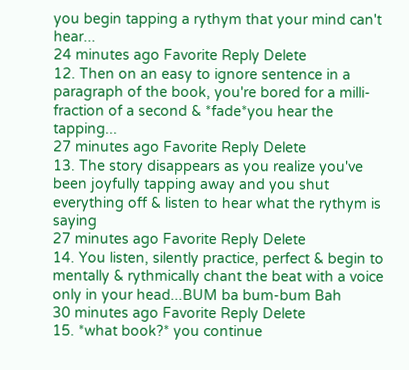you begin tapping a rythym that your mind can't hear...
24 minutes ago Favorite Reply Delete
12. Then on an easy to ignore sentence in a paragraph of the book, you're bored for a milli-fraction of a second & *fade*you hear the tapping...
27 minutes ago Favorite Reply Delete
13. The story disappears as you realize you've been joyfully tapping away and you shut everything off & listen to hear what the rythym is saying
27 minutes ago Favorite Reply Delete
14. You listen, silently practice, perfect & begin to mentally & rythmically chant the beat with a voice only in your head...BUM ba bum-bum Bah
30 minutes ago Favorite Reply Delete
15. *what book?* you continue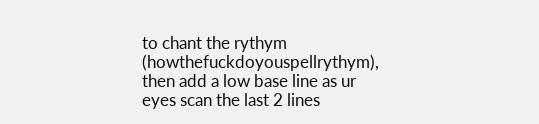to chant the rythym (howthefuckdoyouspellrythym), then add a low base line as ur eyes scan the last 2 lines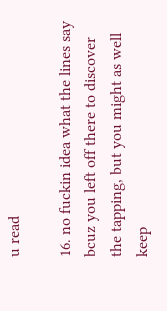u read

16. no fuckin idea what the lines say bcuz you left off there to discover the tapping, but you might as well keep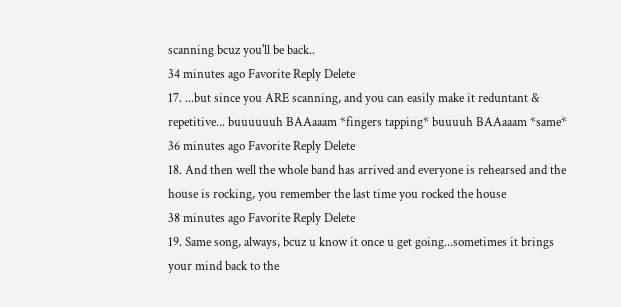scanning bcuz you'll be back..
34 minutes ago Favorite Reply Delete
17. ...but since you ARE scanning, and you can easily make it reduntant & repetitive... buuuuuuh BAAaaam *fingers tapping* buuuuh BAAaaam *same*
36 minutes ago Favorite Reply Delete
18. And then well the whole band has arrived and everyone is rehearsed and the house is rocking, you remember the last time you rocked the house
38 minutes ago Favorite Reply Delete
19. Same song, always, bcuz u know it once u get going...sometimes it brings your mind back to the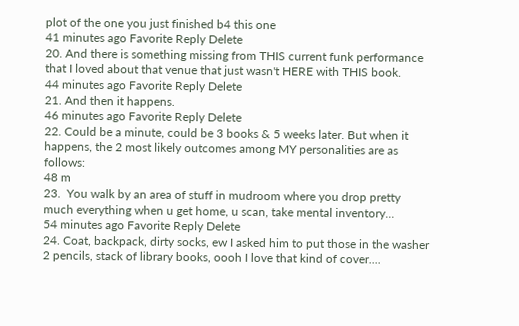plot of the one you just finished b4 this one
41 minutes ago Favorite Reply Delete
20. And there is something missing from THIS current funk performance that I loved about that venue that just wasn't HERE with THIS book.
44 minutes ago Favorite Reply Delete
21. And then it happens.
46 minutes ago Favorite Reply Delete
22. Could be a minute, could be 3 books & 5 weeks later. But when it happens, the 2 most likely outcomes among MY personalities are as follows:
48 m
23.  You walk by an area of stuff in mudroom where you drop pretty much everything when u get home, u scan, take mental inventory...
54 minutes ago Favorite Reply Delete
24. Coat, backpack, dirty socks, ew I asked him to put those in the washer 2 pencils, stack of library books, oooh I love that kind of cover....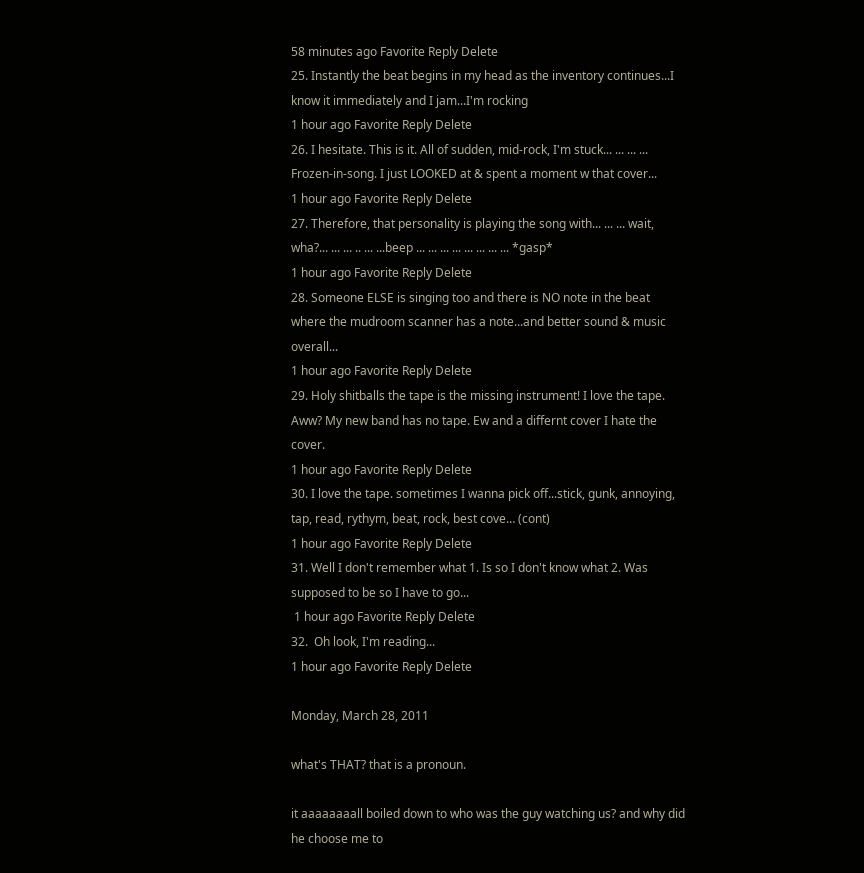58 minutes ago Favorite Reply Delete
25. Instantly the beat begins in my head as the inventory continues...I know it immediately and I jam...I'm rocking
1 hour ago Favorite Reply Delete
26. I hesitate. This is it. All of sudden, mid-rock, I'm stuck... ... ... ... Frozen-in-song. I just LOOKED at & spent a moment w that cover...
1 hour ago Favorite Reply Delete
27. Therefore, that personality is playing the song with... ... ... wait, wha?... ... ... .. ... ...beep ... ... ... ... ... ... ... ... *gasp*
1 hour ago Favorite Reply Delete
28. Someone ELSE is singing too and there is NO note in the beat where the mudroom scanner has a note...and better sound & music overall...
1 hour ago Favorite Reply Delete
29. Holy shitballs the tape is the missing instrument! I love the tape. Aww? My new band has no tape. Ew and a differnt cover I hate the cover.
1 hour ago Favorite Reply Delete
30. I love the tape. sometimes I wanna pick off...stick, gunk, annoying, tap, read, rythym, beat, rock, best cove… (cont)
1 hour ago Favorite Reply Delete
31. Well I don't remember what 1. Is so I don't know what 2. Was supposed to be so I have to go...
 1 hour ago Favorite Reply Delete
32.  Oh look, I'm reading...
1 hour ago Favorite Reply Delete

Monday, March 28, 2011

what's THAT? that is a pronoun.

it aaaaaaaall boiled down to who was the guy watching us? and why did he choose me to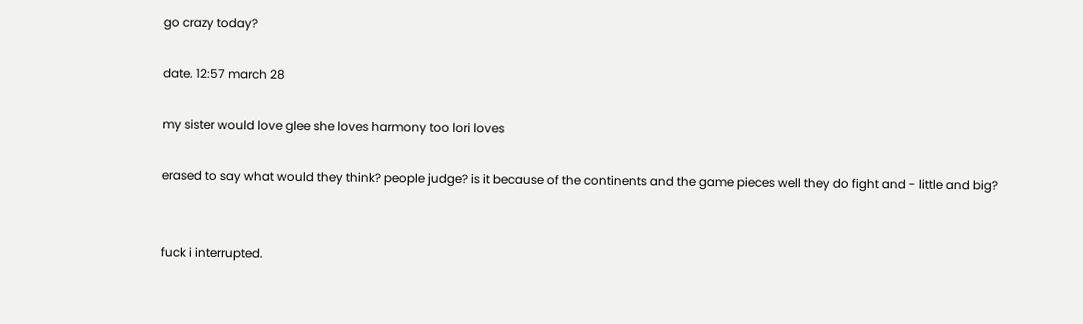go crazy today?

date. 12:57 march 28

my sister would love glee she loves harmony too lori loves

erased to say what would they think? people judge? is it because of the continents and the game pieces well they do fight and - little and big?


fuck i interrupted.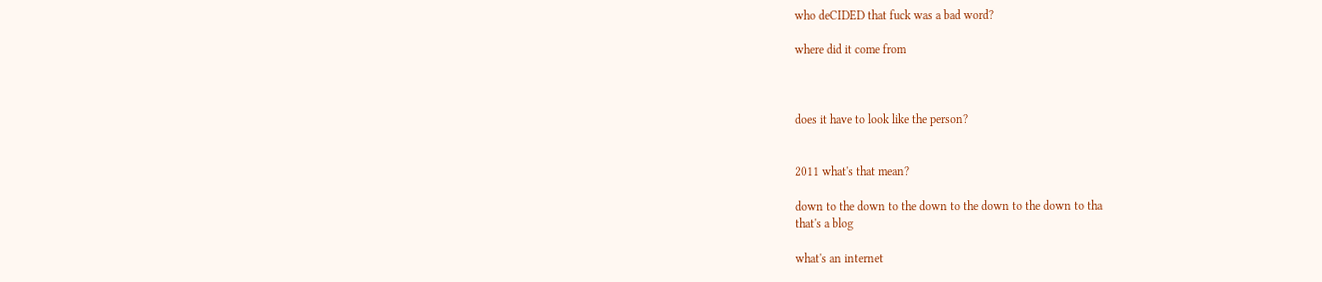who deCIDED that fuck was a bad word?

where did it come from



does it have to look like the person?


2011 what's that mean?

down to the down to the down to the down to the down to tha
that's a blog

what's an internet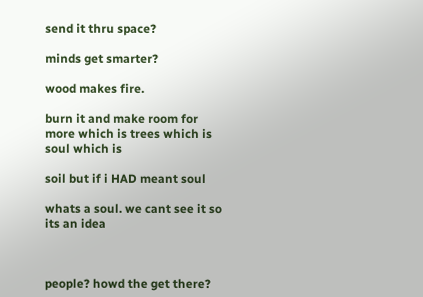send it thru space?

minds get smarter?

wood makes fire.

burn it and make room for more which is trees which is soul which is

soil but if i HAD meant soul

whats a soul. we cant see it so its an idea



people? howd the get there?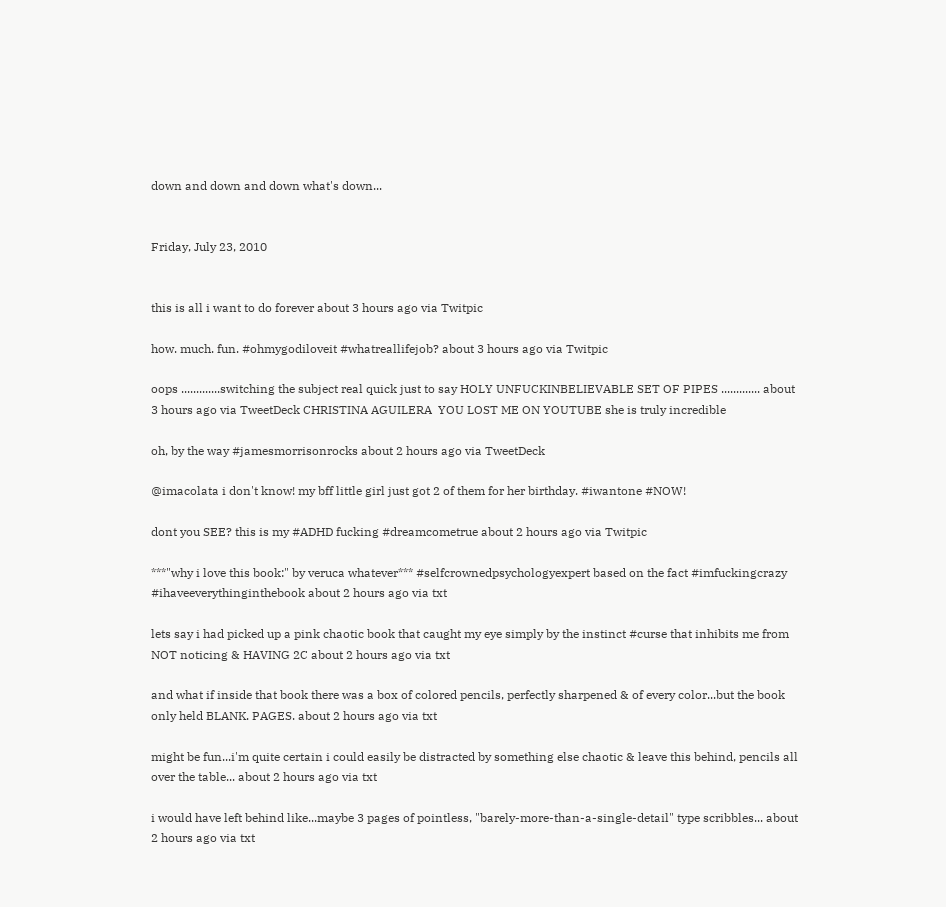down and down and down what's down...


Friday, July 23, 2010


this is all i want to do forever about 3 hours ago via Twitpic

how. much. fun. #ohmygodiloveit #whatreallifejob? about 3 hours ago via Twitpic

oops .............switching the subject real quick just to say HOLY UNFUCKINBELIEVABLE SET OF PIPES ............. about 3 hours ago via TweetDeck CHRISTINA AGUILERA  YOU LOST ME ON YOUTUBE she is truly incredible

oh, by the way #jamesmorrisonrocks about 2 hours ago via TweetDeck

@imacolata i don't know! my bff little girl just got 2 of them for her birthday. #iwantone #NOW!

dont you SEE? this is my #ADHD fucking #dreamcometrue about 2 hours ago via Twitpic

***"why i love this book:" by veruca whatever*** #selfcrownedpsychologyexpert based on the fact #imfuckingcrazy #ihaveeverythinginthebook about 2 hours ago via txt

lets say i had picked up a pink chaotic book that caught my eye simply by the instinct #curse that inhibits me from NOT noticing & HAVING 2C about 2 hours ago via txt

and what if inside that book there was a box of colored pencils, perfectly sharpened & of every color...but the book only held BLANK. PAGES. about 2 hours ago via txt

might be fun...i'm quite certain i could easily be distracted by something else chaotic & leave this behind, pencils all over the table... about 2 hours ago via txt

i would have left behind like...maybe 3 pages of pointless, "barely-more-than-a-single-detail" type scribbles... about 2 hours ago via txt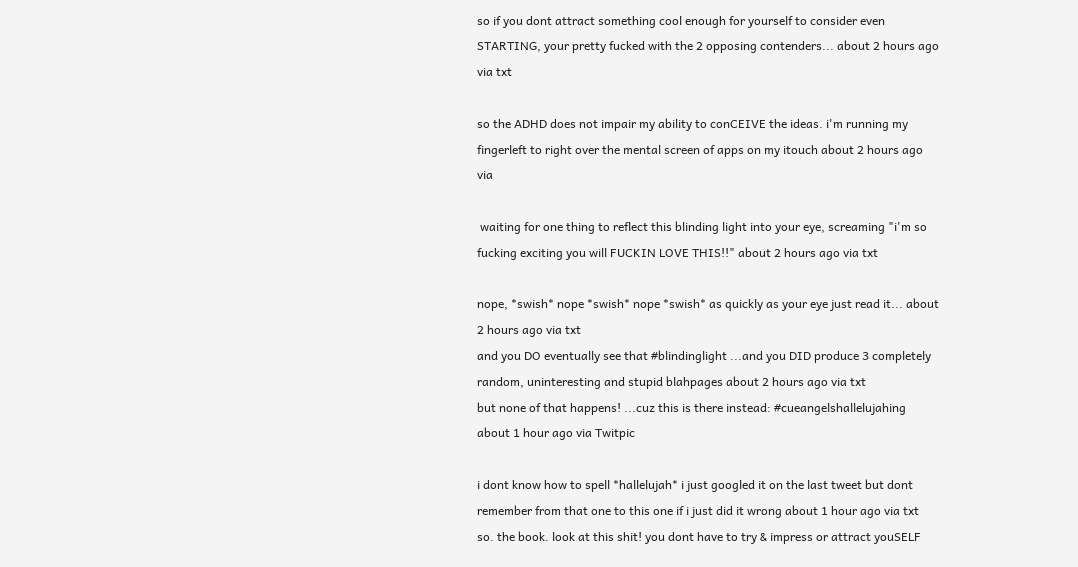so if you dont attract something cool enough for yourself to consider even STARTING, your pretty fucked with the 2 opposing contenders... about 2 hours ago via txt

so the ADHD does not impair my ability to conCEIVE the ideas. i'm running my fingerleft to right over the mental screen of apps on my itouch about 2 hours ago via

 waiting for one thing to reflect this blinding light into your eye, screaming "i'm so fucking exciting you will FUCKIN LOVE THIS!!" about 2 hours ago via txt

nope, *swish* nope *swish* nope *swish* as quickly as your eye just read it... about 2 hours ago via txt
and you DO eventually see that #blindinglight ...and you DID produce 3 completely random, uninteresting and stupid blahpages about 2 hours ago via txt
but none of that happens! ...cuz this is there instead: #cueangelshallelujahing about 1 hour ago via Twitpic

i dont know how to spell *hallelujah* i just googled it on the last tweet but dont remember from that one to this one if i just did it wrong about 1 hour ago via txt
so. the book. look at this shit! you dont have to try & impress or attract youSELF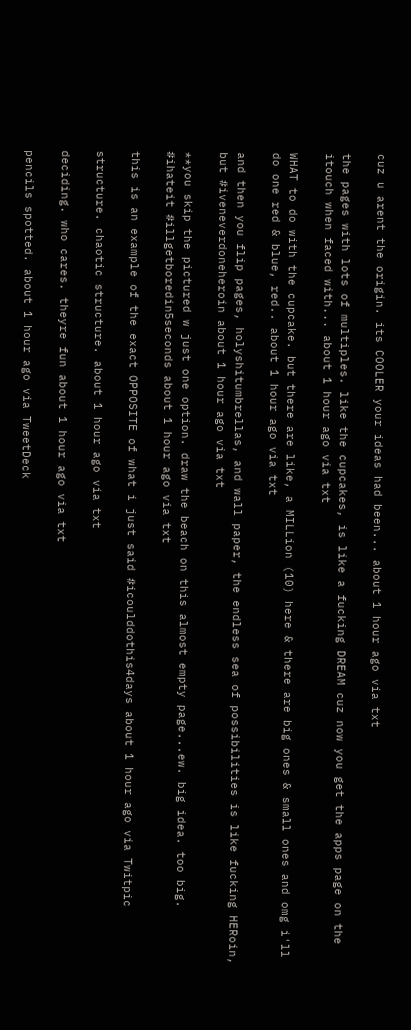cuz u arent the origin. its COOLER your ideas had been... about 1 hour ago via txt

the pages with lots of multiples. like the cupcakes, is like a fucking DREAM cuz now you get the apps page on the itouch when faced with... about 1 hour ago via txt

WHAT to do with the cupcake. but there are like, a MILLion (10) here & there are big ones & small ones and omg i'll do one red & blue, red.. about 1 hour ago via txt

and then you flip pages, holyshitumbrellas, and wall paper, the endless sea of possibilities is like fucking HERoin, but #iveneverdoneheroin about 1 hour ago via txt

**you skip the pictured w just one option. draw the beach on this almost empty page...ew. big idea. too big. #ihateit #illgetboredin5seconds about 1 hour ago via txt

this is an example of the exact OPPOSITE of what i just said #icoulddothis4days about 1 hour ago via Twitpic

structure. chaotic structure. about 1 hour ago via txt

deciding. who cares. theyre fun about 1 hour ago via txt

pencils spotted. about 1 hour ago via TweetDeck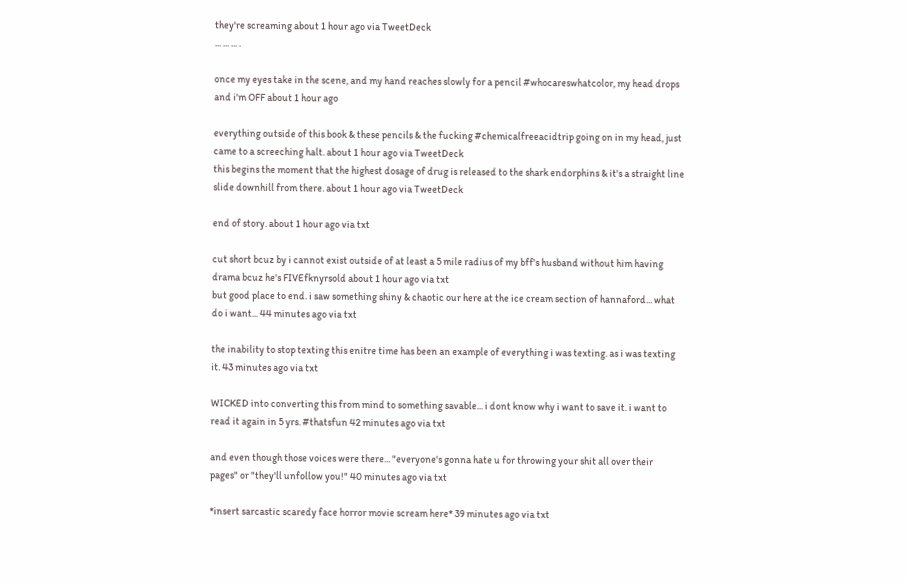they're screaming about 1 hour ago via TweetDeck
... ... ... .

once my eyes take in the scene, and my hand reaches slowly for a pencil #whocareswhatcolor, my head drops and i'm OFF about 1 hour ago

everything outside of this book & these pencils & the fucking #chemicalfreeacidtrip going on in my head, just came to a screeching halt. about 1 hour ago via TweetDeck
this begins the moment that the highest dosage of drug is released to the shark endorphins & it's a straight line slide downhill from there. about 1 hour ago via TweetDeck

end of story. about 1 hour ago via txt

cut short bcuz by i cannot exist outside of at least a 5 mile radius of my bff's husband without him having drama bcuz he's FIVEfknyrsold about 1 hour ago via txt
but good place to end. i saw something shiny & chaotic our here at the ice cream section of hannaford... what do i want... 44 minutes ago via txt

the inability to stop texting this enitre time has been an example of everything i was texting. as i was texting it. 43 minutes ago via txt

WICKED into converting this from mind to something savable... i dont know why i want to save it. i want to read it again in 5 yrs. #thatsfun 42 minutes ago via txt

and even though those voices were there... "everyone's gonna hate u for throwing your shit all over their pages" or "they'll unfollow you!" 40 minutes ago via txt

*insert sarcastic scaredy face horror movie scream here* 39 minutes ago via txt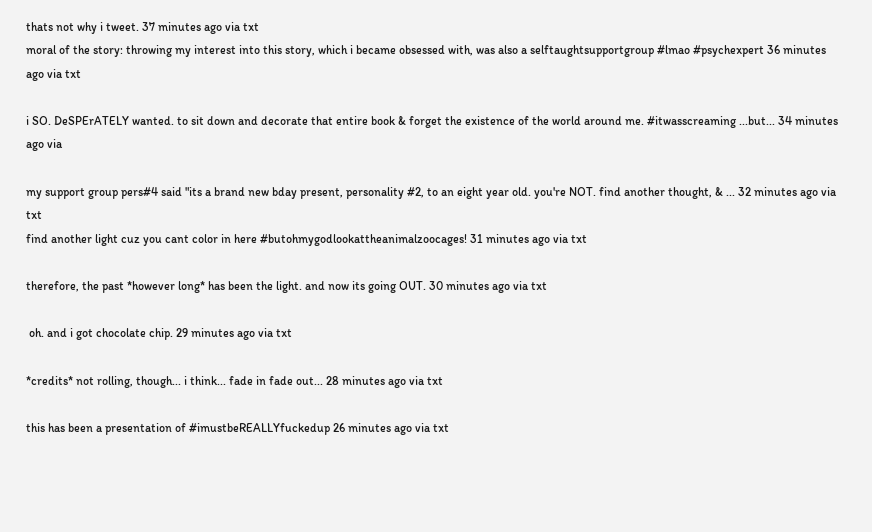thats not why i tweet. 37 minutes ago via txt
moral of the story: throwing my interest into this story, which i became obsessed with, was also a selftaughtsupportgroup #lmao #psychexpert 36 minutes ago via txt

i SO. DeSPErATELY wanted. to sit down and decorate that entire book & forget the existence of the world around me. #itwasscreaming ...but... 34 minutes ago via

my support group pers#4 said "its a brand new bday present, personality #2, to an eight year old. you're NOT. find another thought, & ... 32 minutes ago via txt
find another light cuz you cant color in here #butohmygodlookattheanimalzoocages! 31 minutes ago via txt

therefore, the past *however long* has been the light. and now its going OUT. 30 minutes ago via txt

 oh. and i got chocolate chip. 29 minutes ago via txt

*credits* not rolling, though... i think... fade in fade out... 28 minutes ago via txt

this has been a presentation of #imustbeREALLYfuckedup 26 minutes ago via txt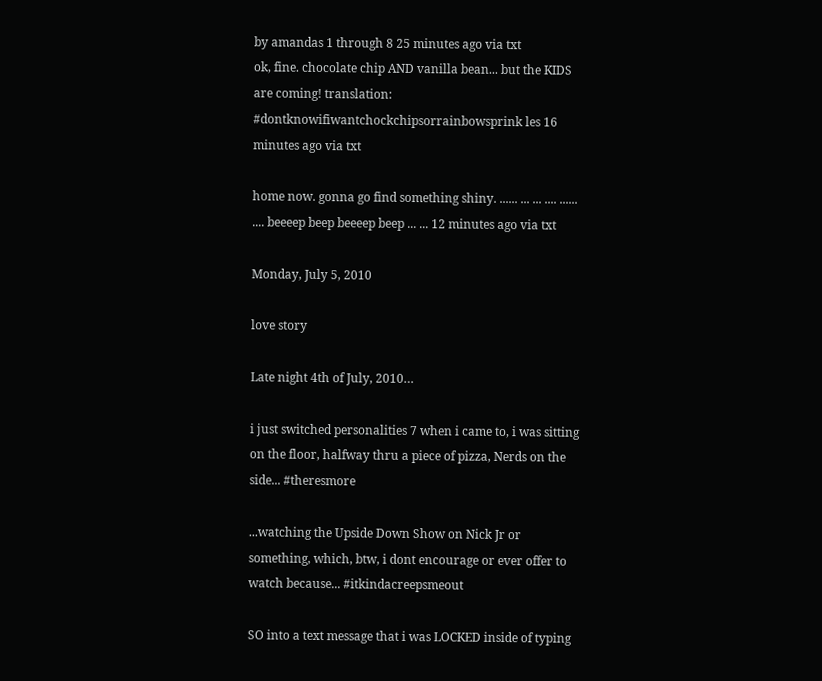by amandas 1 through 8 25 minutes ago via txt
ok, fine. chocolate chip AND vanilla bean... but the KIDS are coming! translation: #dontknowifiwantchockchipsorrainbowsprink les 16 minutes ago via txt

home now. gonna go find something shiny. ...... ... ... .... ...... .... beeeep beep beeeep beep ... ... 12 minutes ago via txt

Monday, July 5, 2010

love story

Late night 4th of July, 2010…

i just switched personalities 7 when i came to, i was sitting on the floor, halfway thru a piece of pizza, Nerds on the side... #theresmore

...watching the Upside Down Show on Nick Jr or something, which, btw, i dont encourage or ever offer to watch because... #itkindacreepsmeout

SO into a text message that i was LOCKED inside of typing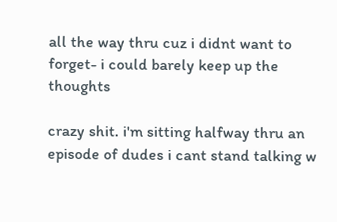all the way thru cuz i didnt want to forget- i could barely keep up the thoughts

crazy shit. i'm sitting halfway thru an episode of dudes i cant stand talking w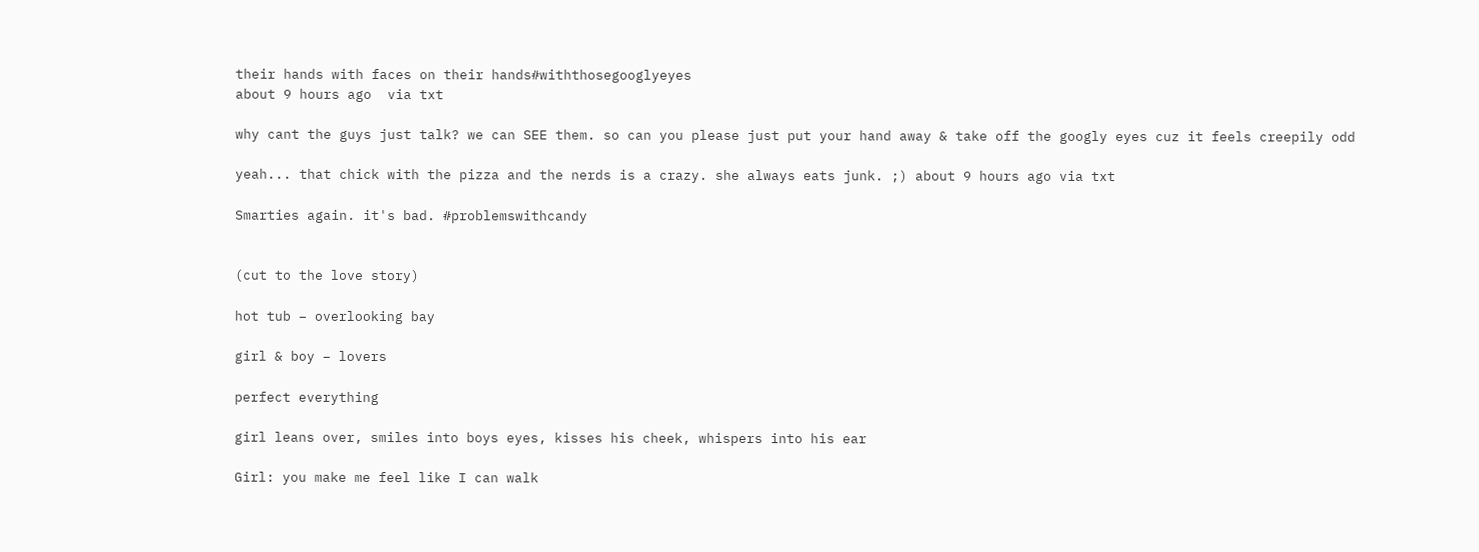their hands with faces on their hands#withthosegooglyeyes
about 9 hours ago  via txt

why cant the guys just talk? we can SEE them. so can you please just put your hand away & take off the googly eyes cuz it feels creepily odd

yeah... that chick with the pizza and the nerds is a crazy. she always eats junk. ;) about 9 hours ago via txt

Smarties again. it's bad. #problemswithcandy


(cut to the love story)

hot tub – overlooking bay

girl & boy – lovers

perfect everything

girl leans over, smiles into boys eyes, kisses his cheek, whispers into his ear

Girl: you make me feel like I can walk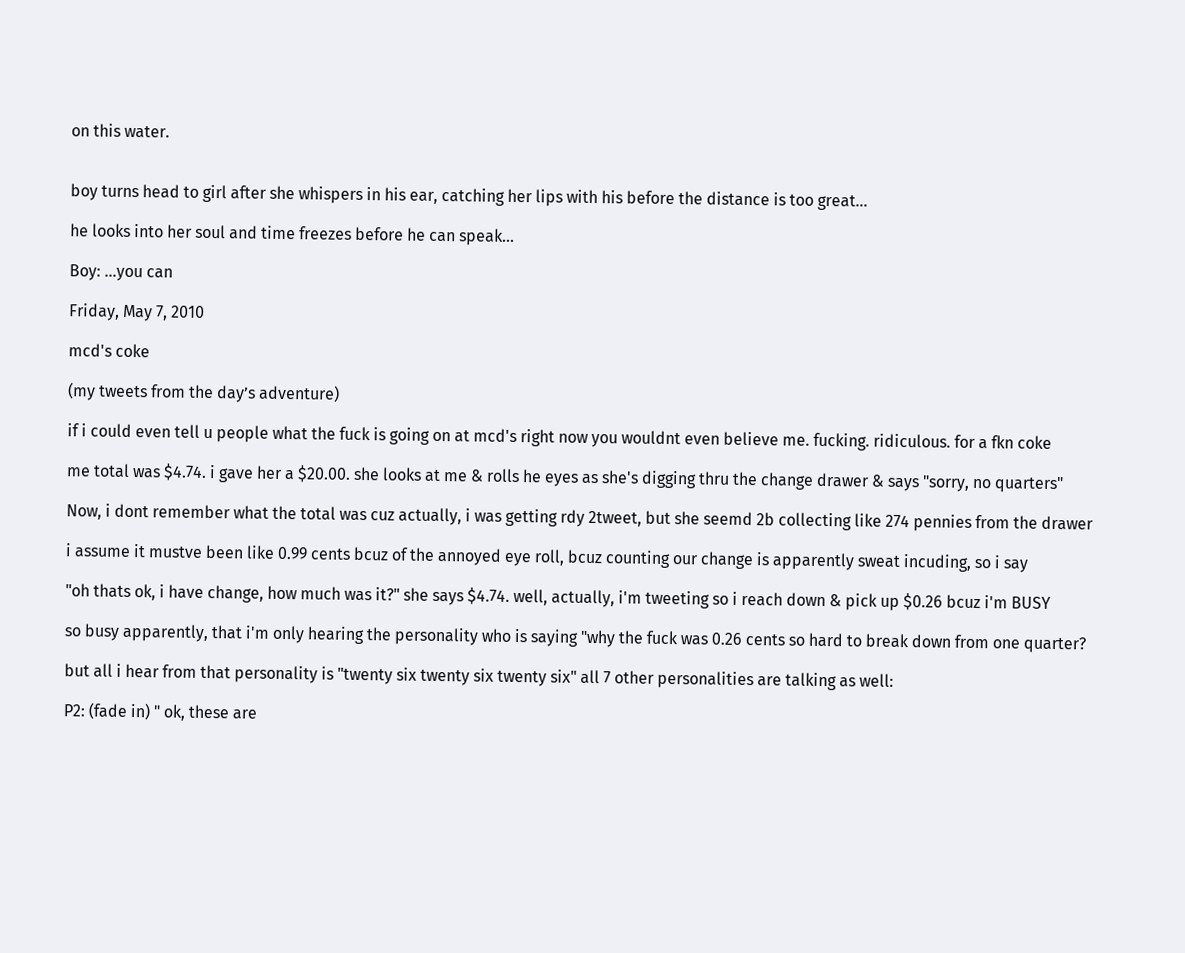on this water.


boy turns head to girl after she whispers in his ear, catching her lips with his before the distance is too great…

he looks into her soul and time freezes before he can speak…

Boy: …you can

Friday, May 7, 2010

mcd's coke

(my tweets from the day’s adventure)

if i could even tell u people what the fuck is going on at mcd's right now you wouldnt even believe me. fucking. ridiculous. for a fkn coke

me total was $4.74. i gave her a $20.00. she looks at me & rolls he eyes as she's digging thru the change drawer & says "sorry, no quarters"

Now, i dont remember what the total was cuz actually, i was getting rdy 2tweet, but she seemd 2b collecting like 274 pennies from the drawer

i assume it mustve been like 0.99 cents bcuz of the annoyed eye roll, bcuz counting our change is apparently sweat incuding, so i say

"oh thats ok, i have change, how much was it?" she says $4.74. well, actually, i'm tweeting so i reach down & pick up $0.26 bcuz i'm BUSY

so busy apparently, that i'm only hearing the personality who is saying "why the fuck was 0.26 cents so hard to break down from one quarter?

but all i hear from that personality is "twenty six twenty six twenty six" all 7 other personalities are talking as well:

P2: (fade in) " ok, these are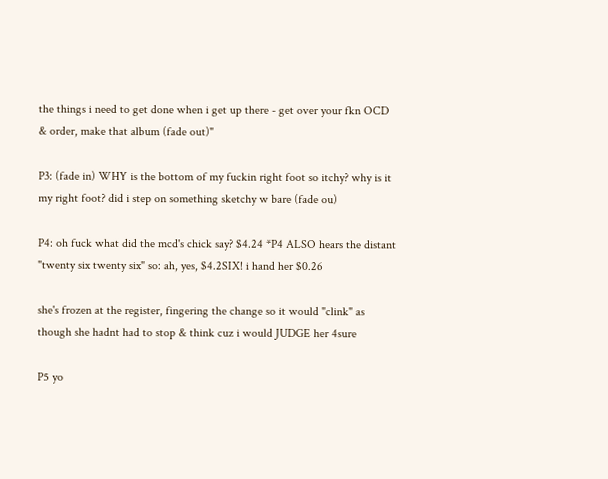the things i need to get done when i get up there - get over your fkn OCD & order, make that album (fade out)"

P3: (fade in) WHY is the bottom of my fuckin right foot so itchy? why is it my right foot? did i step on something sketchy w bare (fade ou)

P4: oh fuck what did the mcd's chick say? $4.24 *P4 ALSO hears the distant "twenty six twenty six" so: ah, yes, $4.2SIX! i hand her $0.26

she's frozen at the register, fingering the change so it would "clink" as though she hadnt had to stop & think cuz i would JUDGE her 4sure

P5 yo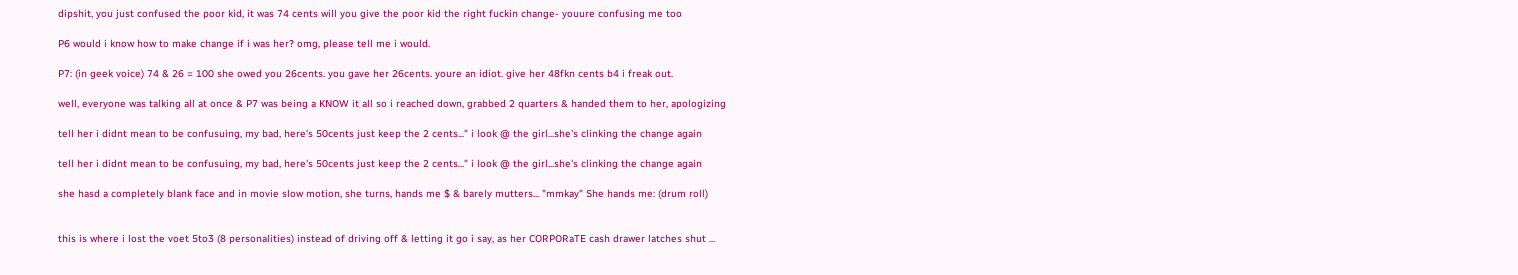dipshit, you just confused the poor kid, it was 74 cents will you give the poor kid the right fuckin change- youure confusing me too

P6 would i know how to make change if i was her? omg, please tell me i would.

P7: (in geek voice) 74 & 26 = 100 she owed you 26cents. you gave her 26cents. youre an idiot. give her 48fkn cents b4 i freak out.

well, everyone was talking all at once & P7 was being a KNOW it all so i reached down, grabbed 2 quarters & handed them to her, apologizing

tell her i didnt mean to be confusuing, my bad, here's 50cents just keep the 2 cents..." i look @ the girl...she's clinking the change again

tell her i didnt mean to be confusuing, my bad, here's 50cents just keep the 2 cents..." i look @ the girl...she's clinking the change again

she hasd a completely blank face and in movie slow motion, she turns, hands me $ & barely mutters... "mmkay" She hands me: (drum roll)


this is where i lost the voet 5to3 (8 personalities) instead of driving off & letting it go i say, as her CORPORaTE cash drawer latches shut ...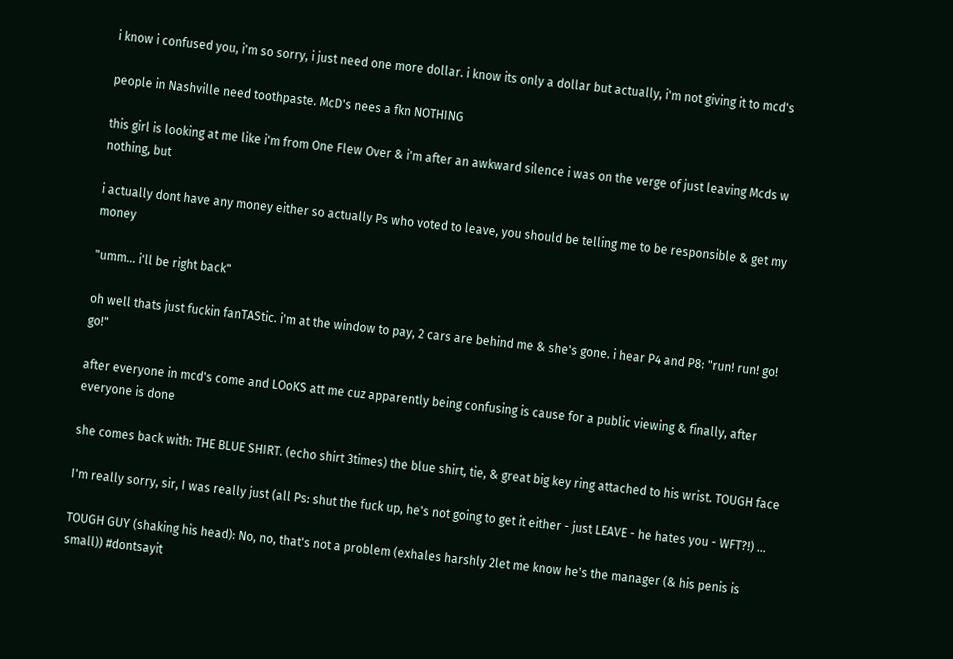i know i confused you, i'm so sorry, i just need one more dollar. i know its only a dollar but actually, i'm not giving it to mcd's

people in Nashville need toothpaste. McD's nees a fkn NOTHING

this girl is looking at me like i'm from One Flew Over & i'm after an awkward silence i was on the verge of just leaving Mcds w nothing, but

i actually dont have any money either so actually Ps who voted to leave, you should be telling me to be responsible & get my money

"umm... i'll be right back"

oh well thats just fuckin fanTAStic. i'm at the window to pay, 2 cars are behind me & she's gone. i hear P4 and P8: "run! run! go! go!"

after everyone in mcd's come and LOoKS att me cuz apparently being confusing is cause for a public viewing & finally, after everyone is done

she comes back with: THE BLUE SHIRT. (echo shirt 3times) the blue shirt, tie, & great big key ring attached to his wrist. TOUGH face

I'm really sorry, sir, I was really just (all Ps: shut the fuck up, he's not going to get it either - just LEAVE - he hates you - WFT?!) ...

TOUGH GUY (shaking his head): No, no, that's not a problem (exhales harshly 2let me know he's the manager (& his penis is small)) #dontsayit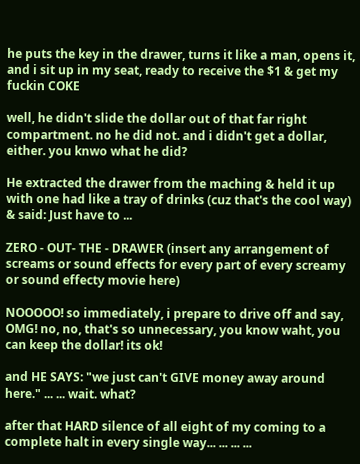he puts the key in the drawer, turns it like a man, opens it, and i sit up in my seat, ready to receive the $1 & get my fuckin COKE

well, he didn't slide the dollar out of that far right compartment. no he did not. and i didn't get a dollar, either. you knwo what he did?

He extracted the drawer from the maching & held it up with one had like a tray of drinks (cuz that's the cool way) & said: Just have to ...

ZERO - OUT- THE - DRAWER (insert any arrangement of screams or sound effects for every part of every screamy or sound effecty movie here)

NOOOOO! so immediately, i prepare to drive off and say, OMG! no, no, that's so unnecessary, you know waht, you can keep the dollar! its ok!

and HE SAYS: "we just can't GIVE money away around here." ... ... wait. what?

after that HARD silence of all eight of my coming to a complete halt in every single way... ... ... ...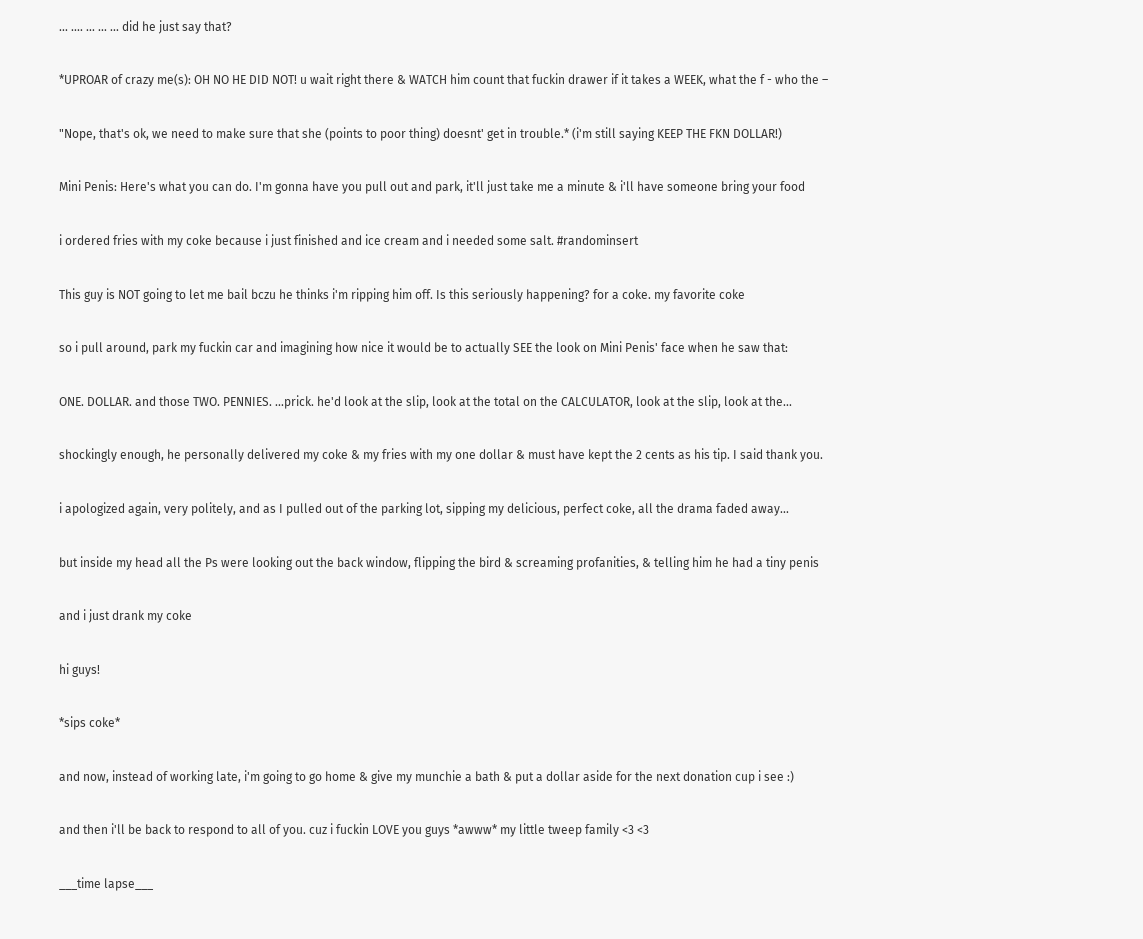... .... ... ... ... did he just say that?

*UPROAR of crazy me(s): OH NO HE DID NOT! u wait right there & WATCH him count that fuckin drawer if it takes a WEEK, what the f - who the –

"Nope, that's ok, we need to make sure that she (points to poor thing) doesnt' get in trouble.* (i'm still saying KEEP THE FKN DOLLAR!)

Mini Penis: Here's what you can do. I'm gonna have you pull out and park, it'll just take me a minute & i'll have someone bring your food

i ordered fries with my coke because i just finished and ice cream and i needed some salt. #randominsert

This guy is NOT going to let me bail bczu he thinks i'm ripping him off. Is this seriously happening? for a coke. my favorite coke

so i pull around, park my fuckin car and imagining how nice it would be to actually SEE the look on Mini Penis' face when he saw that:

ONE. DOLLAR. and those TWO. PENNIES. ...prick. he'd look at the slip, look at the total on the CALCULATOR, look at the slip, look at the...

shockingly enough, he personally delivered my coke & my fries with my one dollar & must have kept the 2 cents as his tip. I said thank you.

i apologized again, very politely, and as I pulled out of the parking lot, sipping my delicious, perfect coke, all the drama faded away...

but inside my head all the Ps were looking out the back window, flipping the bird & screaming profanities, & telling him he had a tiny penis

and i just drank my coke

hi guys!

*sips coke*

and now, instead of working late, i'm going to go home & give my munchie a bath & put a dollar aside for the next donation cup i see :)

and then i'll be back to respond to all of you. cuz i fuckin LOVE you guys *awww* my little tweep family <3 <3

___time lapse___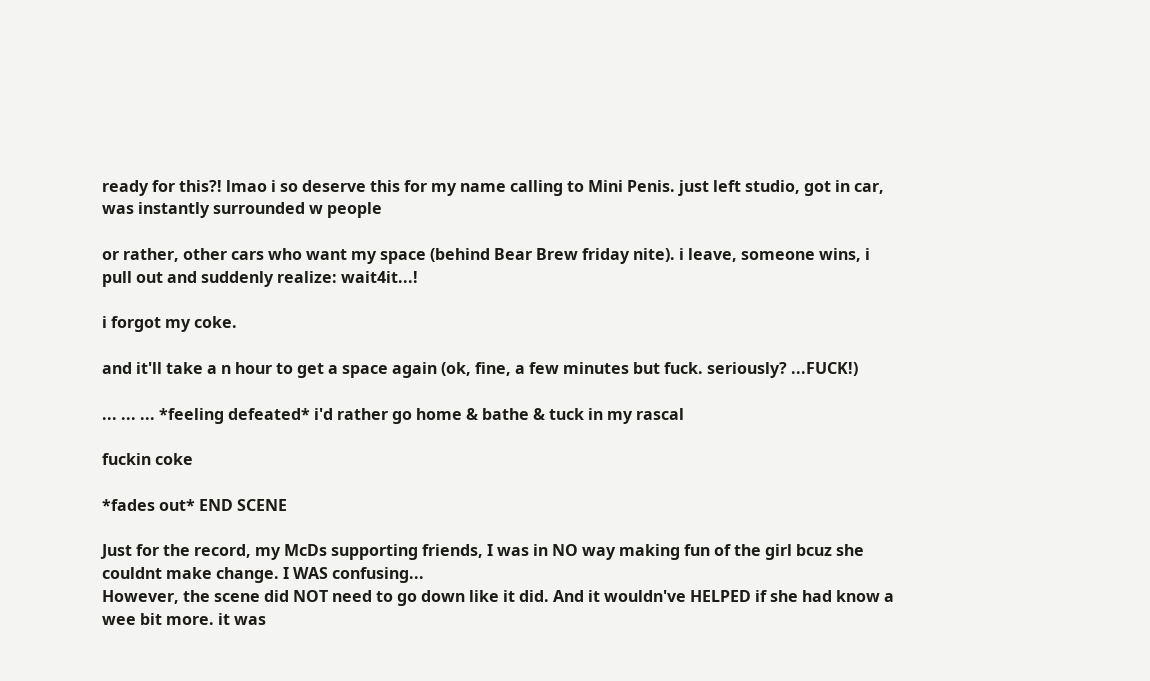ready for this?! lmao i so deserve this for my name calling to Mini Penis. just left studio, got in car, was instantly surrounded w people

or rather, other cars who want my space (behind Bear Brew friday nite). i leave, someone wins, i pull out and suddenly realize: wait4it...!

i forgot my coke.

and it'll take a n hour to get a space again (ok, fine, a few minutes but fuck. seriously? ...FUCK!)

... ... ... *feeling defeated* i'd rather go home & bathe & tuck in my rascal

fuckin coke

*fades out* END SCENE

Just for the record, my McDs supporting friends, I was in NO way making fun of the girl bcuz she couldnt make change. I WAS confusing...
However, the scene did NOT need to go down like it did. And it wouldn've HELPED if she had know a wee bit more. it was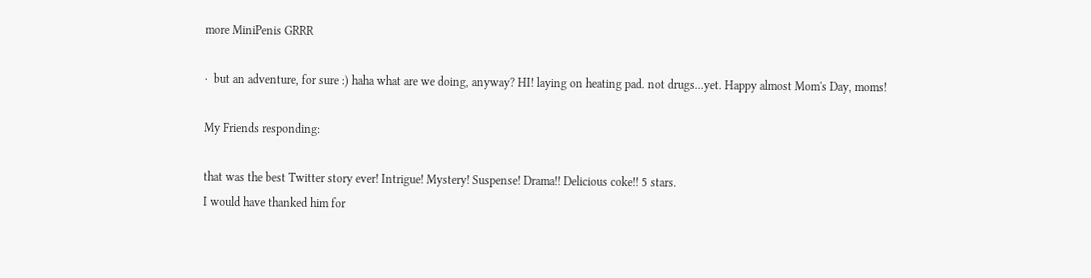more MiniPenis GRRR

·  but an adventure, for sure :) haha what are we doing, anyway? HI! laying on heating pad. not drugs...yet. Happy almost Mom's Day, moms!

My Friends responding:

that was the best Twitter story ever! Intrigue! Mystery! Suspense! Drama!! Delicious coke!! 5 stars.
I would have thanked him for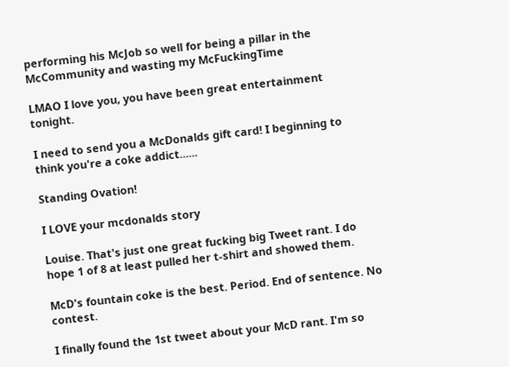performing his McJob so well for being a pillar in the McCommunity and wasting my McFuckingTime

LMAO I love you, you have been great entertainment tonight.

I need to send you a McDonalds gift card! I beginning to think you're a coke addict......

Standing Ovation!

I LOVE your mcdonalds story

Louise. That's just one great fucking big Tweet rant. I do hope 1 of 8 at least pulled her t-shirt and showed them.

McD's fountain coke is the best. Period. End of sentence. No contest.

I finally found the 1st tweet about your McD rant. I'm so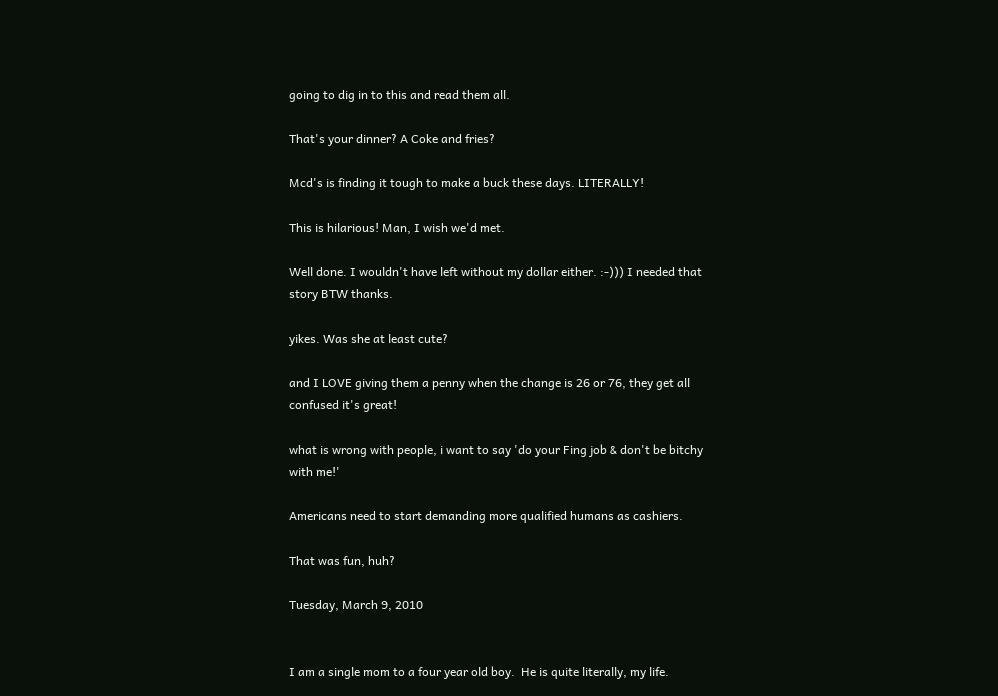going to dig in to this and read them all.

That's your dinner? A Coke and fries?

Mcd's is finding it tough to make a buck these days. LITERALLY!

This is hilarious! Man, I wish we'd met.

Well done. I wouldn't have left without my dollar either. :-))) I needed that story BTW thanks.

yikes. Was she at least cute?

and I LOVE giving them a penny when the change is 26 or 76, they get all confused it's great!

what is wrong with people, i want to say 'do your Fing job & don't be bitchy with me!'

Americans need to start demanding more qualified humans as cashiers.

That was fun, huh?

Tuesday, March 9, 2010


I am a single mom to a four year old boy.  He is quite literally, my life.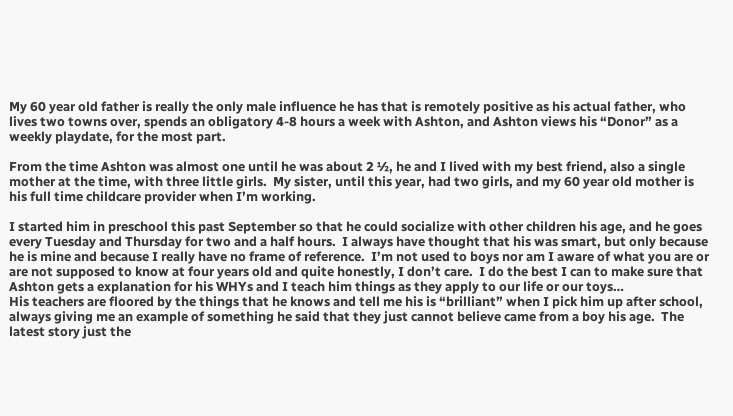My 60 year old father is really the only male influence he has that is remotely positive as his actual father, who lives two towns over, spends an obligatory 4-8 hours a week with Ashton, and Ashton views his “Donor” as a weekly playdate, for the most part.

From the time Ashton was almost one until he was about 2 ½, he and I lived with my best friend, also a single mother at the time, with three little girls.  My sister, until this year, had two girls, and my 60 year old mother is his full time childcare provider when I’m working.

I started him in preschool this past September so that he could socialize with other children his age, and he goes every Tuesday and Thursday for two and a half hours.  I always have thought that his was smart, but only because he is mine and because I really have no frame of reference.  I’m not used to boys nor am I aware of what you are or are not supposed to know at four years old and quite honestly, I don’t care.  I do the best I can to make sure that Ashton gets a explanation for his WHYs and I teach him things as they apply to our life or our toys…
His teachers are floored by the things that he knows and tell me his is “brilliant” when I pick him up after school, always giving me an example of something he said that they just cannot believe came from a boy his age.  The latest story just the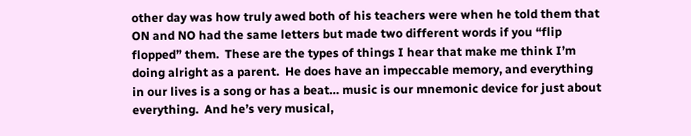other day was how truly awed both of his teachers were when he told them that ON and NO had the same letters but made two different words if you “flip flopped” them.  These are the types of things I hear that make me think I’m doing alright as a parent.  He does have an impeccable memory, and everything in our lives is a song or has a beat… music is our mnemonic device for just about everything.  And he’s very musical,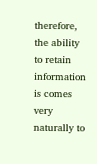therefore, the ability to retain information is comes very naturally to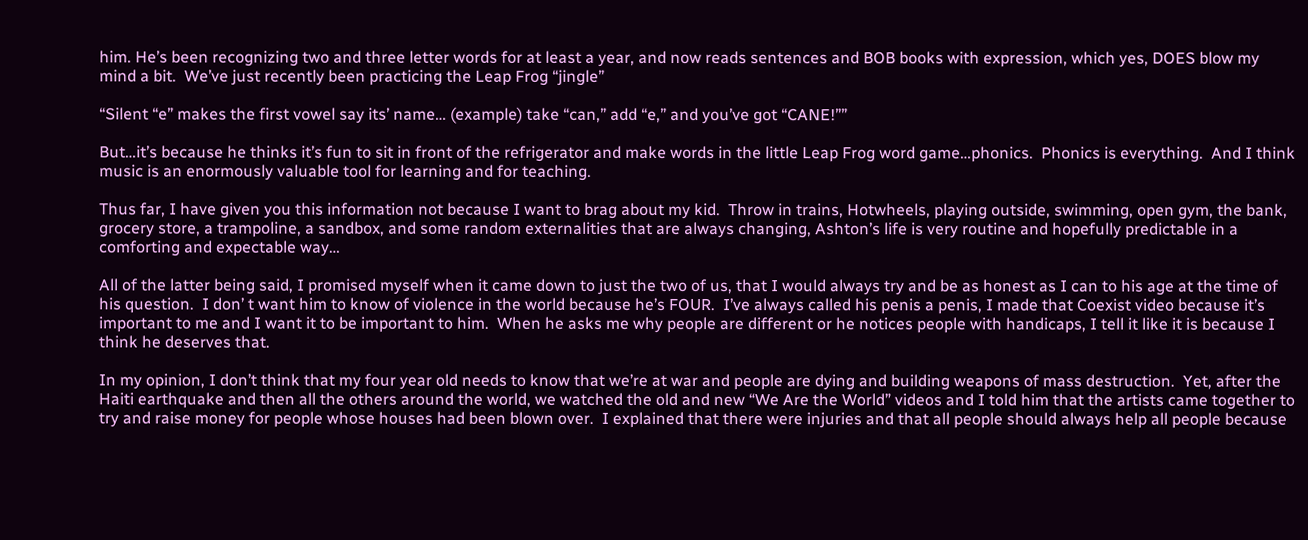him. He’s been recognizing two and three letter words for at least a year, and now reads sentences and BOB books with expression, which yes, DOES blow my mind a bit.  We’ve just recently been practicing the Leap Frog “jingle”

“Silent “e” makes the first vowel say its’ name… (example) take “can,” add “e,” and you’ve got “CANE!””

But…it’s because he thinks it’s fun to sit in front of the refrigerator and make words in the little Leap Frog word game…phonics.  Phonics is everything.  And I think music is an enormously valuable tool for learning and for teaching.

Thus far, I have given you this information not because I want to brag about my kid.  Throw in trains, Hotwheels, playing outside, swimming, open gym, the bank, grocery store, a trampoline, a sandbox, and some random externalities that are always changing, Ashton’s life is very routine and hopefully predictable in a comforting and expectable way…

All of the latter being said, I promised myself when it came down to just the two of us, that I would always try and be as honest as I can to his age at the time of his question.  I don’ t want him to know of violence in the world because he’s FOUR.  I’ve always called his penis a penis, I made that Coexist video because it’s important to me and I want it to be important to him.  When he asks me why people are different or he notices people with handicaps, I tell it like it is because I think he deserves that.

In my opinion, I don’t think that my four year old needs to know that we’re at war and people are dying and building weapons of mass destruction.  Yet, after the Haiti earthquake and then all the others around the world, we watched the old and new “We Are the World” videos and I told him that the artists came together to try and raise money for people whose houses had been blown over.  I explained that there were injuries and that all people should always help all people because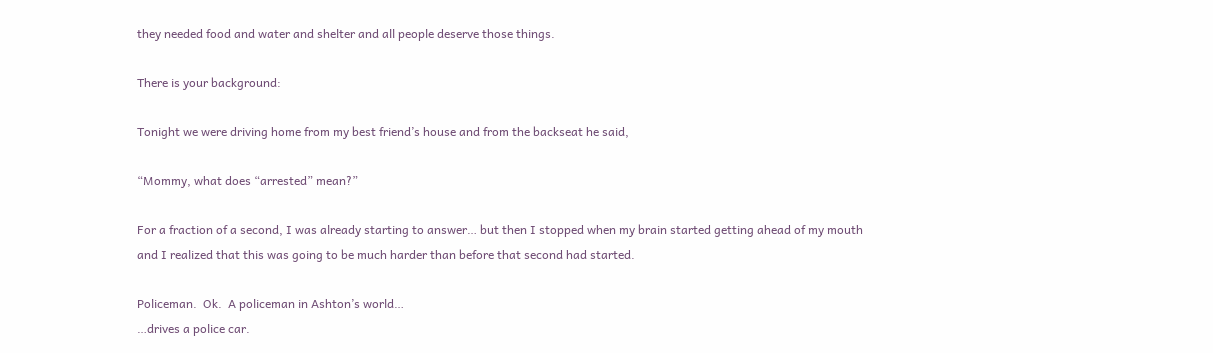they needed food and water and shelter and all people deserve those things.

There is your background:

Tonight we were driving home from my best friend’s house and from the backseat he said,

“Mommy, what does “arrested” mean?”

For a fraction of a second, I was already starting to answer… but then I stopped when my brain started getting ahead of my mouth and I realized that this was going to be much harder than before that second had started.

Policeman.  Ok.  A policeman in Ashton’s world…
…drives a police car.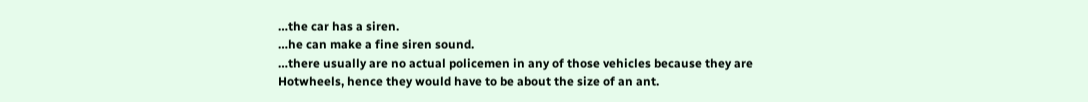…the car has a siren.
…he can make a fine siren sound.
…there usually are no actual policemen in any of those vehicles because they are Hotwheels, hence they would have to be about the size of an ant.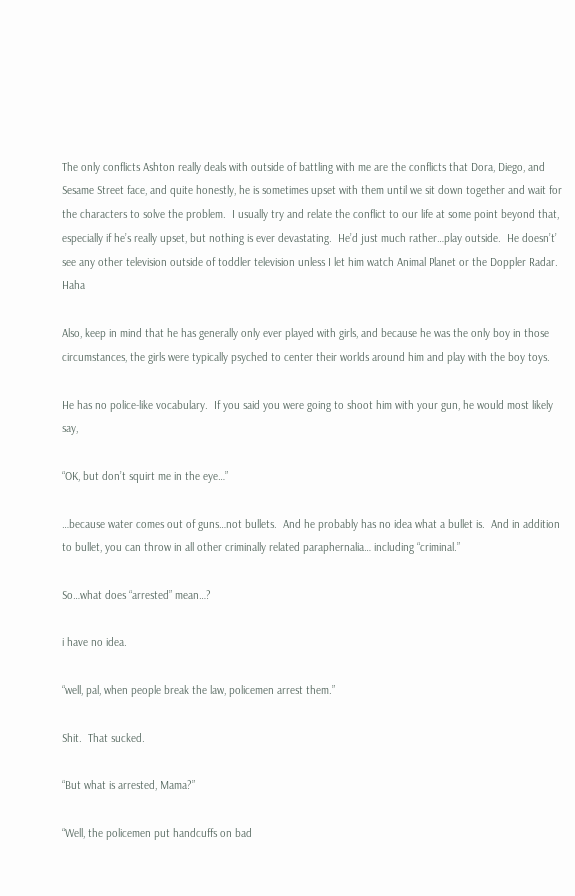The only conflicts Ashton really deals with outside of battling with me are the conflicts that Dora, Diego, and Sesame Street face, and quite honestly, he is sometimes upset with them until we sit down together and wait for the characters to solve the problem.  I usually try and relate the conflict to our life at some point beyond that, especially if he’s really upset, but nothing is ever devastating.  He’d just much rather…play outside.  He doesn’t’ see any other television outside of toddler television unless I let him watch Animal Planet or the Doppler Radar. Haha

Also, keep in mind that he has generally only ever played with girls, and because he was the only boy in those circumstances, the girls were typically psyched to center their worlds around him and play with the boy toys.

He has no police-like vocabulary.  If you said you were going to shoot him with your gun, he would most likely say,

“OK, but don’t squirt me in the eye…”

…because water comes out of guns…not bullets.  And he probably has no idea what a bullet is.  And in addition to bullet, you can throw in all other criminally related paraphernalia… including “criminal.”

So…what does “arrested” mean…?

i have no idea.

“well, pal, when people break the law, policemen arrest them.”

Shit.  That sucked.

“But what is arrested, Mama?”

“Well, the policemen put handcuffs on bad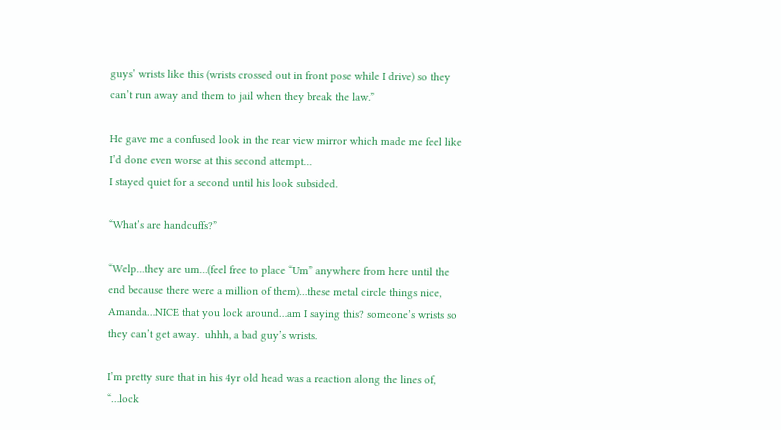guys’ wrists like this (wrists crossed out in front pose while I drive) so they can’t run away and them to jail when they break the law.”

He gave me a confused look in the rear view mirror which made me feel like I’d done even worse at this second attempt…
I stayed quiet for a second until his look subsided.

“What’s are handcuffs?”

“Welp…they are um…(feel free to place “Um” anywhere from here until the end because there were a million of them)…these metal circle things nice, Amanda…NICE that you lock around…am I saying this? someone’s wrists so they can’t get away.  uhhh, a bad guy’s wrists.

I’m pretty sure that in his 4yr old head was a reaction along the lines of, “…lock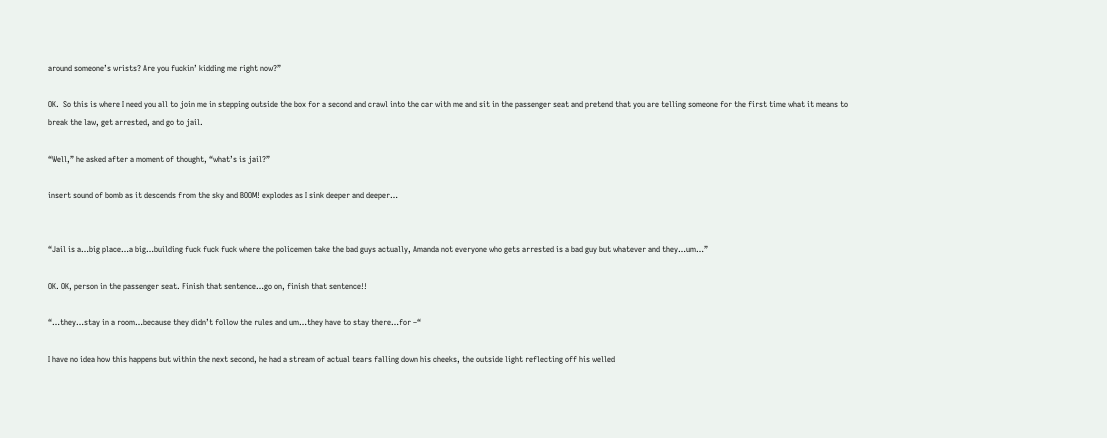around someone’s wrists? Are you fuckin’ kidding me right now?”

OK.  So this is where I need you all to join me in stepping outside the box for a second and crawl into the car with me and sit in the passenger seat and pretend that you are telling someone for the first time what it means to break the law, get arrested, and go to jail.

“Well,” he asked after a moment of thought, “what’s is jail?”

insert sound of bomb as it descends from the sky and BOOM! explodes as I sink deeper and deeper…


“Jail is a…big place…a big…building fuck fuck fuck where the policemen take the bad guys actually, Amanda not everyone who gets arrested is a bad guy but whatever and they…um…”

OK. OK, person in the passenger seat. Finish that sentence…go on, finish that sentence!!

“…they…stay in a room…because they didn’t follow the rules and um…they have to stay there…for –“

I have no idea how this happens but within the next second, he had a stream of actual tears falling down his cheeks, the outside light reflecting off his welled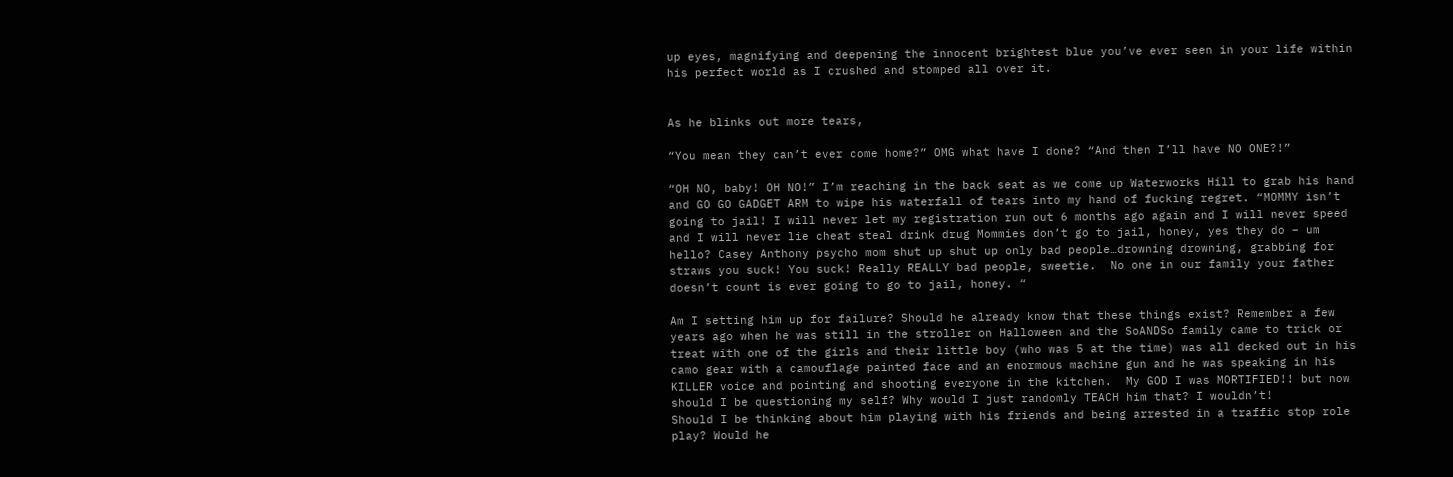up eyes, magnifying and deepening the innocent brightest blue you’ve ever seen in your life within his perfect world as I crushed and stomped all over it.


As he blinks out more tears,

“You mean they can’t ever come home?” OMG what have I done? “And then I’ll have NO ONE?!”

“OH NO, baby! OH NO!” I’m reaching in the back seat as we come up Waterworks Hill to grab his hand and GO GO GADGET ARM to wipe his waterfall of tears into my hand of fucking regret. “MOMMY isn’t going to jail! I will never let my registration run out 6 months ago again and I will never speed and I will never lie cheat steal drink drug Mommies don’t go to jail, honey, yes they do – um hello? Casey Anthony psycho mom shut up shut up only bad people…drowning drowning, grabbing for straws you suck! You suck! Really REALLY bad people, sweetie.  No one in our family your father doesn’t count is ever going to go to jail, honey. “

Am I setting him up for failure? Should he already know that these things exist? Remember a few years ago when he was still in the stroller on Halloween and the SoANDSo family came to trick or treat with one of the girls and their little boy (who was 5 at the time) was all decked out in his camo gear with a camouflage painted face and an enormous machine gun and he was speaking in his KILLER voice and pointing and shooting everyone in the kitchen.  My GOD I was MORTIFIED!! but now should I be questioning my self? Why would I just randomly TEACH him that? I wouldn’t!
Should I be thinking about him playing with his friends and being arrested in a traffic stop role play? Would he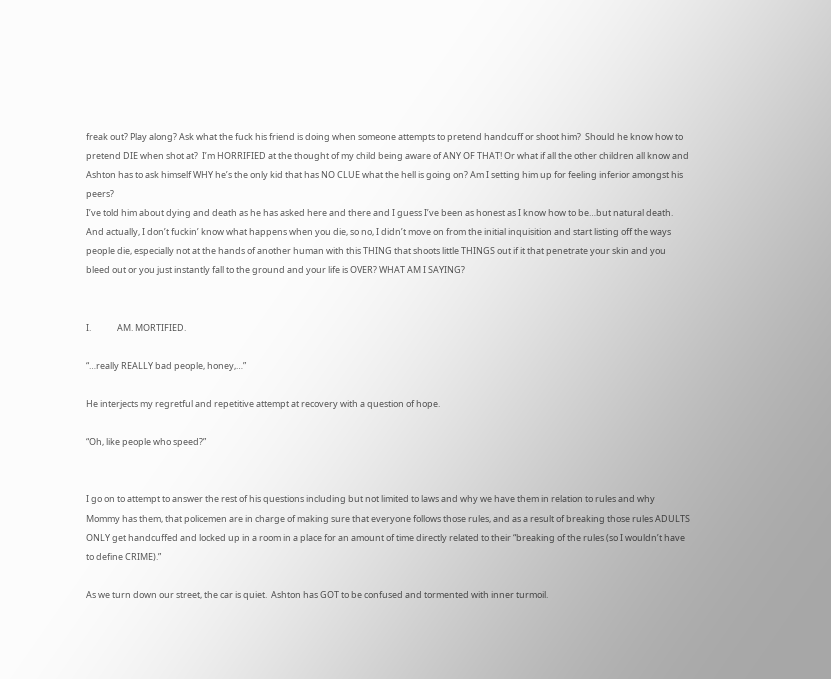freak out? Play along? Ask what the fuck his friend is doing when someone attempts to pretend handcuff or shoot him?  Should he know how to pretend DIE when shot at?  I’m HORRIFIED at the thought of my child being aware of ANY OF THAT! Or what if all the other children all know and Ashton has to ask himself WHY he’s the only kid that has NO CLUE what the hell is going on? Am I setting him up for feeling inferior amongst his peers?
I’ve told him about dying and death as he has asked here and there and I guess I’ve been as honest as I know how to be…but natural death.  And actually, I don’t fuckin’ know what happens when you die, so no, I didn’t move on from the initial inquisition and start listing off the ways people die, especially not at the hands of another human with this THING that shoots little THINGS out if it that penetrate your skin and you bleed out or you just instantly fall to the ground and your life is OVER? WHAT AM I SAYING?


I.             AM. MORTIFIED.

“…really REALLY bad people, honey,…”

He interjects my regretful and repetitive attempt at recovery with a question of hope.

“Oh, like people who speed?”


I go on to attempt to answer the rest of his questions including but not limited to laws and why we have them in relation to rules and why Mommy has them, that policemen are in charge of making sure that everyone follows those rules, and as a result of breaking those rules ADULTS ONLY get handcuffed and locked up in a room in a place for an amount of time directly related to their “breaking of the rules (so I wouldn’t have to define CRIME).”

As we turn down our street, the car is quiet.  Ashton has GOT to be confused and tormented with inner turmoil.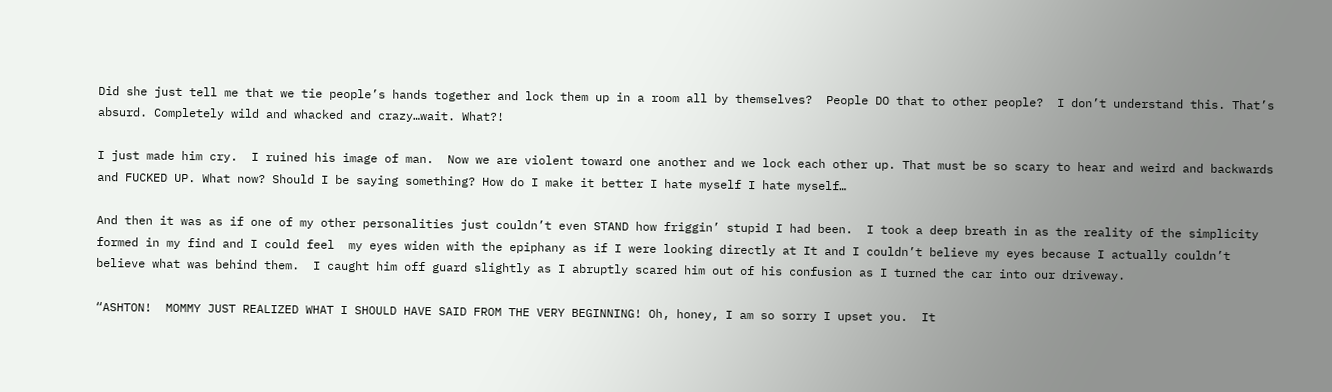Did she just tell me that we tie people’s hands together and lock them up in a room all by themselves?  People DO that to other people?  I don’t understand this. That’s absurd. Completely wild and whacked and crazy…wait. What?!

I just made him cry.  I ruined his image of man.  Now we are violent toward one another and we lock each other up. That must be so scary to hear and weird and backwards and FUCKED UP. What now? Should I be saying something? How do I make it better I hate myself I hate myself…

And then it was as if one of my other personalities just couldn’t even STAND how friggin’ stupid I had been.  I took a deep breath in as the reality of the simplicity formed in my find and I could feel  my eyes widen with the epiphany as if I were looking directly at It and I couldn’t believe my eyes because I actually couldn’t believe what was behind them.  I caught him off guard slightly as I abruptly scared him out of his confusion as I turned the car into our driveway.

“ASHTON!  MOMMY JUST REALIZED WHAT I SHOULD HAVE SAID FROM THE VERY BEGINNING! Oh, honey, I am so sorry I upset you.  It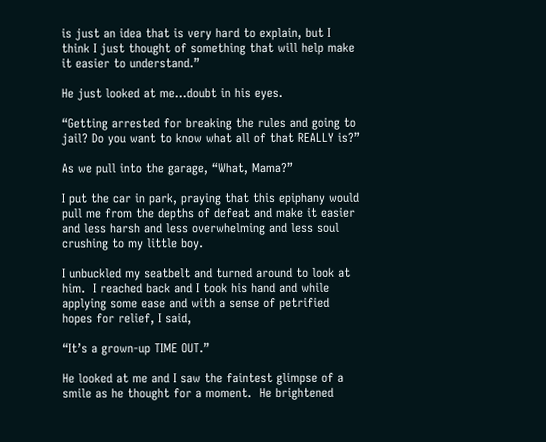is just an idea that is very hard to explain, but I think I just thought of something that will help make it easier to understand.”

He just looked at me…doubt in his eyes.

“Getting arrested for breaking the rules and going to jail? Do you want to know what all of that REALLY is?”

As we pull into the garage, “What, Mama?”

I put the car in park, praying that this epiphany would pull me from the depths of defeat and make it easier and less harsh and less overwhelming and less soul crushing to my little boy.

I unbuckled my seatbelt and turned around to look at him.  I reached back and I took his hand and while applying some ease and with a sense of petrified hopes for relief, I said,

“It’s a grown-up TIME OUT.”

He looked at me and I saw the faintest glimpse of a smile as he thought for a moment.  He brightened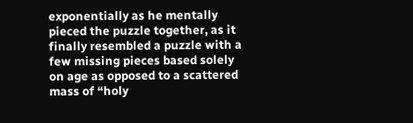exponentially as he mentally pieced the puzzle together, as it finally resembled a puzzle with a few missing pieces based solely on age as opposed to a scattered mass of “holy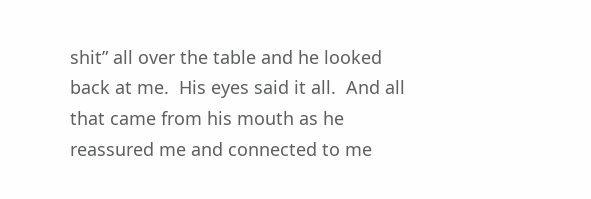shit” all over the table and he looked back at me.  His eyes said it all.  And all that came from his mouth as he reassured me and connected to me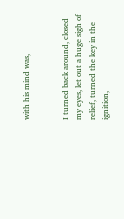with his mind was,


I turned back around, closed my eyes, let out a huge sigh of relief, turned the key in the ignition,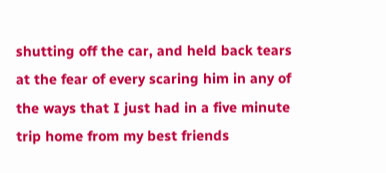shutting off the car, and held back tears at the fear of every scaring him in any of the ways that I just had in a five minute trip home from my best friends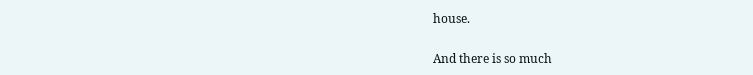house.

And there is so much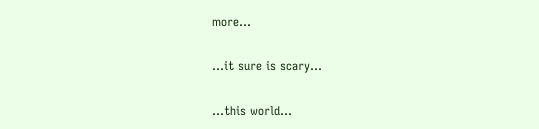more…

…it sure is scary…

…this world…